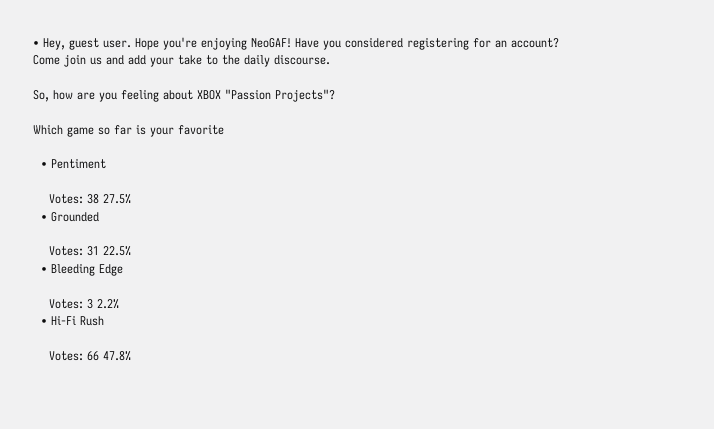• Hey, guest user. Hope you're enjoying NeoGAF! Have you considered registering for an account? Come join us and add your take to the daily discourse.

So, how are you feeling about XBOX "Passion Projects"?

Which game so far is your favorite

  • Pentiment

    Votes: 38 27.5%
  • Grounded

    Votes: 31 22.5%
  • Bleeding Edge

    Votes: 3 2.2%
  • Hi-Fi Rush

    Votes: 66 47.8%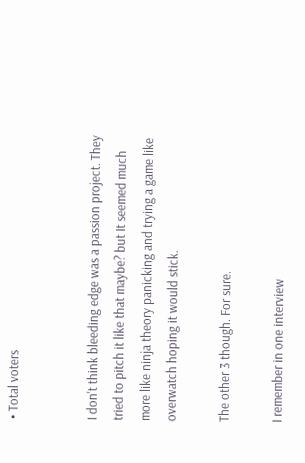• Total voters


I don't think bleeding edge was a passion project. They tried to pitch it like that maybe? but It seemed much more like ninja theory panicking and trying a game like overwatch hoping it would stick.

The other 3 though. For sure.

I remember in one interview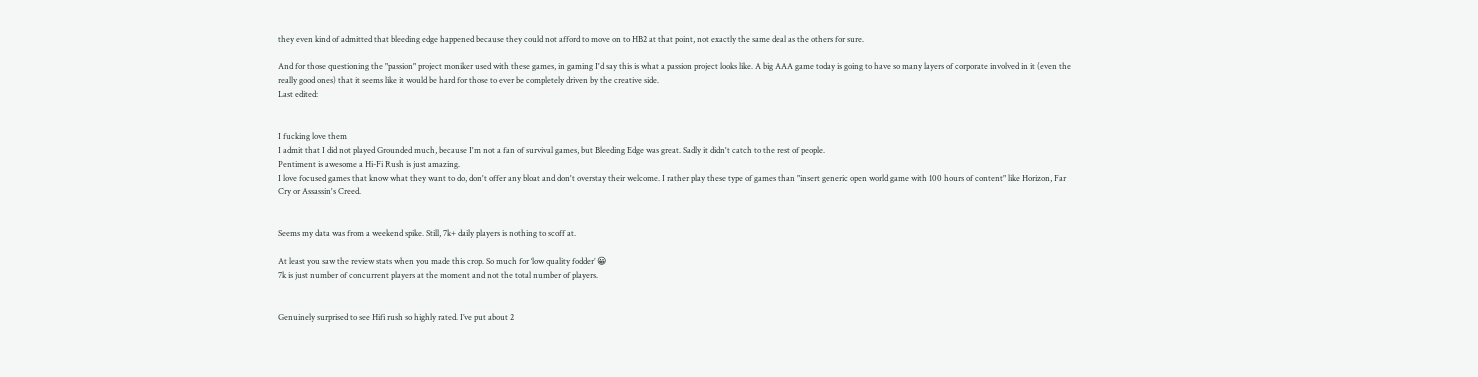they even kind of admitted that bleeding edge happened because they could not afford to move on to HB2 at that point, not exactly the same deal as the others for sure.

And for those questioning the "passion" project moniker used with these games, in gaming I'd say this is what a passion project looks like. A big AAA game today is going to have so many layers of corporate involved in it (even the really good ones) that it seems like it would be hard for those to ever be completely driven by the creative side.
Last edited:


I fucking love them
I admit that I did not played Grounded much, because I'm not a fan of survival games, but Bleeding Edge was great. Sadly it didn't catch to the rest of people.
Pentiment is awesome a Hi-Fi Rush is just amazing.
I love focused games that know what they want to do, don't offer any bloat and don't overstay their welcome. I rather play these type of games than "insert generic open world game with 100 hours of content" like Horizon, Far Cry or Assassin's Creed.


Seems my data was from a weekend spike. Still, 7k+ daily players is nothing to scoff at.

At least you saw the review stats when you made this crop. So much for ‘low quality fodder’ 😀
7k is just number of concurrent players at the moment and not the total number of players.


Genuinely surprised to see Hifi rush so highly rated. I’ve put about 2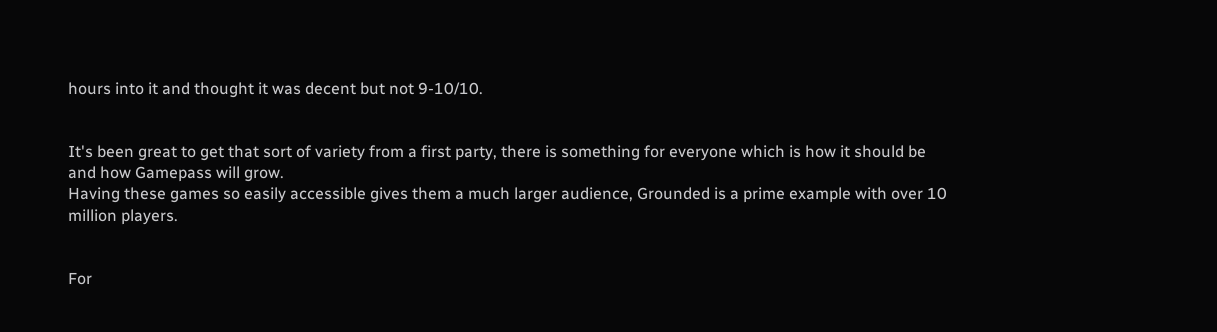hours into it and thought it was decent but not 9-10/10.


It's been great to get that sort of variety from a first party, there is something for everyone which is how it should be and how Gamepass will grow.
Having these games so easily accessible gives them a much larger audience, Grounded is a prime example with over 10 million players.


For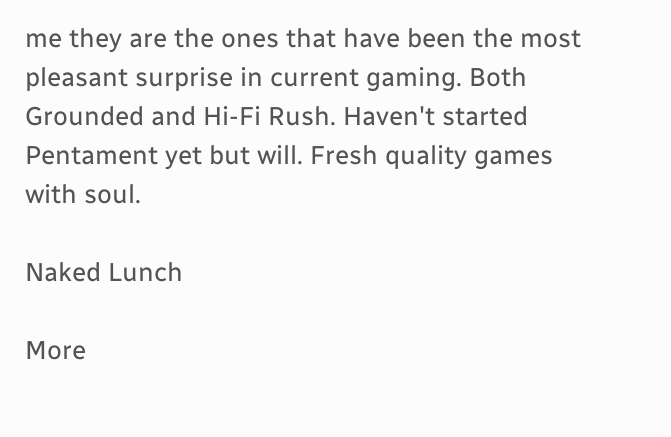me they are the ones that have been the most pleasant surprise in current gaming. Both Grounded and Hi-Fi Rush. Haven't started Pentament yet but will. Fresh quality games with soul.

Naked Lunch

More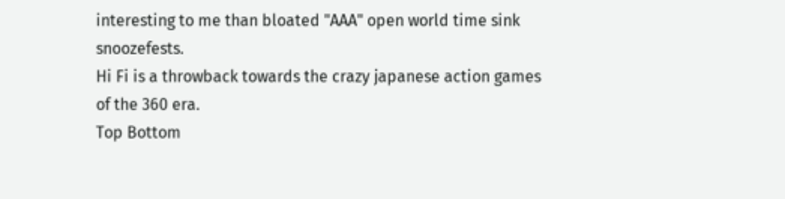interesting to me than bloated "AAA" open world time sink snoozefests.
Hi Fi is a throwback towards the crazy japanese action games of the 360 era.
Top Bottom